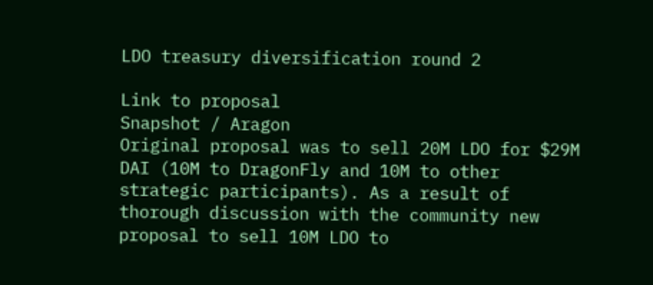LDO treasury diversification round 2

Link to proposal
Snapshot / Aragon
Original proposal was to sell 20M LDO for $29M DAI (10M to DragonFly and 10M to other strategic participants). As a result of thorough discussion with the community new proposal to sell 10M LDO to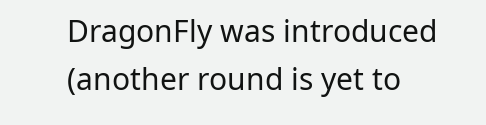DragonFly was introduced (another round is yet to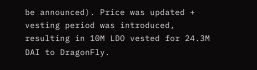be announced). Price was updated + vesting period was introduced, resulting in 10M LDO vested for 24.3M DAI to DragonFly.